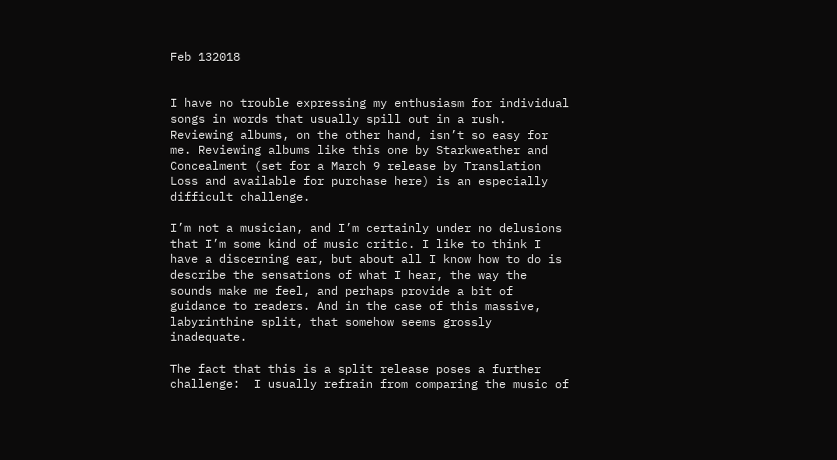Feb 132018


I have no trouble expressing my enthusiasm for individual songs in words that usually spill out in a rush. Reviewing albums, on the other hand, isn’t so easy for me. Reviewing albums like this one by Starkweather and Concealment (set for a March 9 release by Translation Loss and available for purchase here) is an especially difficult challenge.

I’m not a musician, and I’m certainly under no delusions that I’m some kind of music critic. I like to think I have a discerning ear, but about all I know how to do is describe the sensations of what I hear, the way the sounds make me feel, and perhaps provide a bit of guidance to readers. And in the case of this massive, labyrinthine split, that somehow seems grossly inadequate.

The fact that this is a split release poses a further challenge:  I usually refrain from comparing the music of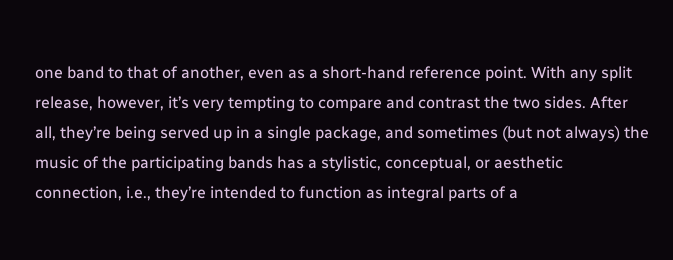one band to that of another, even as a short-hand reference point. With any split release, however, it’s very tempting to compare and contrast the two sides. After all, they’re being served up in a single package, and sometimes (but not always) the music of the participating bands has a stylistic, conceptual, or aesthetic connection, i.e., they’re intended to function as integral parts of a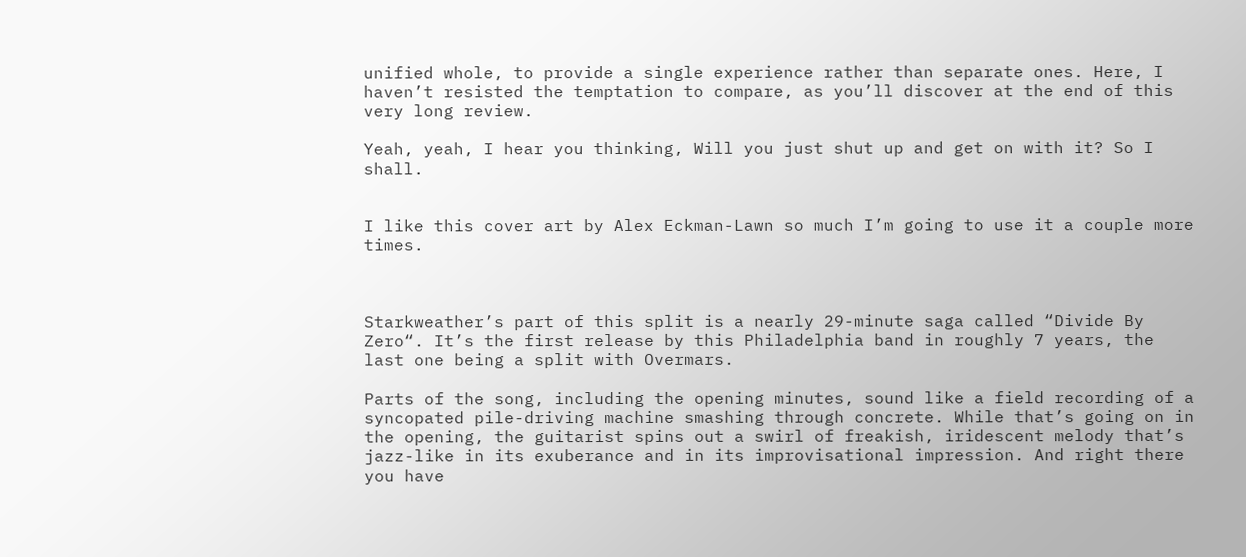unified whole, to provide a single experience rather than separate ones. Here, I haven’t resisted the temptation to compare, as you’ll discover at the end of this very long review.

Yeah, yeah, I hear you thinking, Will you just shut up and get on with it? So I shall.


I like this cover art by Alex Eckman-Lawn so much I’m going to use it a couple more times.



Starkweather’s part of this split is a nearly 29-minute saga called “Divide By Zero“. It’s the first release by this Philadelphia band in roughly 7 years, the last one being a split with Overmars.

Parts of the song, including the opening minutes, sound like a field recording of a syncopated pile-driving machine smashing through concrete. While that’s going on in the opening, the guitarist spins out a swirl of freakish, iridescent melody that’s jazz-like in its exuberance and in its improvisational impression. And right there you have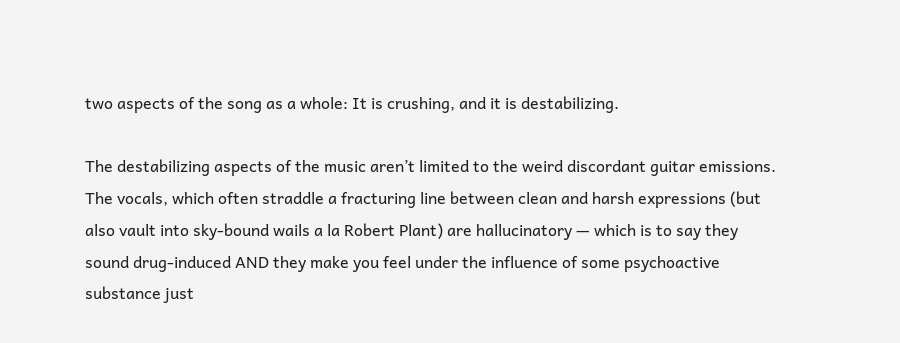two aspects of the song as a whole: It is crushing, and it is destabilizing.

The destabilizing aspects of the music aren’t limited to the weird discordant guitar emissions. The vocals, which often straddle a fracturing line between clean and harsh expressions (but also vault into sky-bound wails a la Robert Plant) are hallucinatory — which is to say they sound drug-induced AND they make you feel under the influence of some psychoactive substance just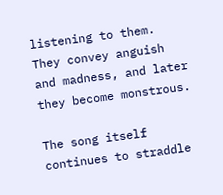listening to them. They convey anguish and madness, and later they become monstrous.

The song itself continues to straddle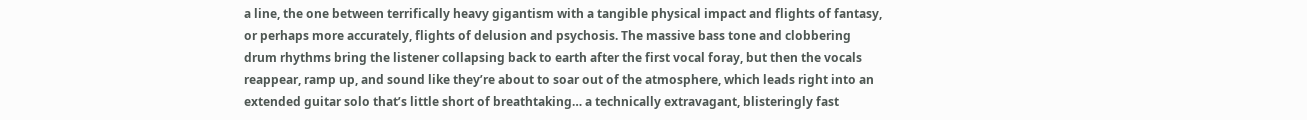a line, the one between terrifically heavy gigantism with a tangible physical impact and flights of fantasy, or perhaps more accurately, flights of delusion and psychosis. The massive bass tone and clobbering drum rhythms bring the listener collapsing back to earth after the first vocal foray, but then the vocals reappear, ramp up, and sound like they’re about to soar out of the atmosphere, which leads right into an extended guitar solo that’s little short of breathtaking… a technically extravagant, blisteringly fast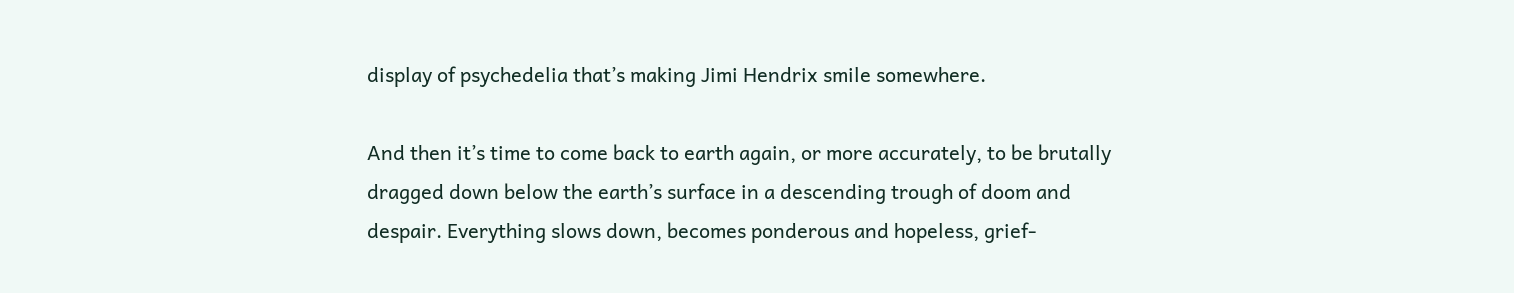display of psychedelia that’s making Jimi Hendrix smile somewhere.

And then it’s time to come back to earth again, or more accurately, to be brutally dragged down below the earth’s surface in a descending trough of doom and despair. Everything slows down, becomes ponderous and hopeless, grief-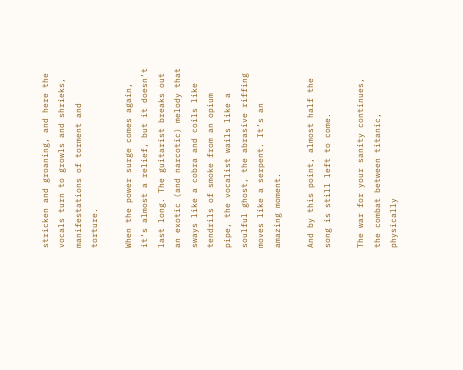stricken and groaning, and here the vocals turn to growls and shrieks, manifestations of torment and torture.

When the power surge comes again, it’s almost a relief, but it doesn’t last long. The guitarist breaks out an exotic (and narcotic) melody that sways like a cobra and coils like tendrils of smoke from an opium pipe, the vocalist wails like a soulful ghost, the abrasive riffing moves like a serpent. It’s an amazing moment.

And by this point, almost half the song is still left to come.

The war for your sanity continues, the combat between titanic, physically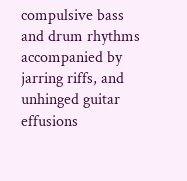compulsive bass and drum rhythms accompanied by jarring riffs, and unhinged guitar effusions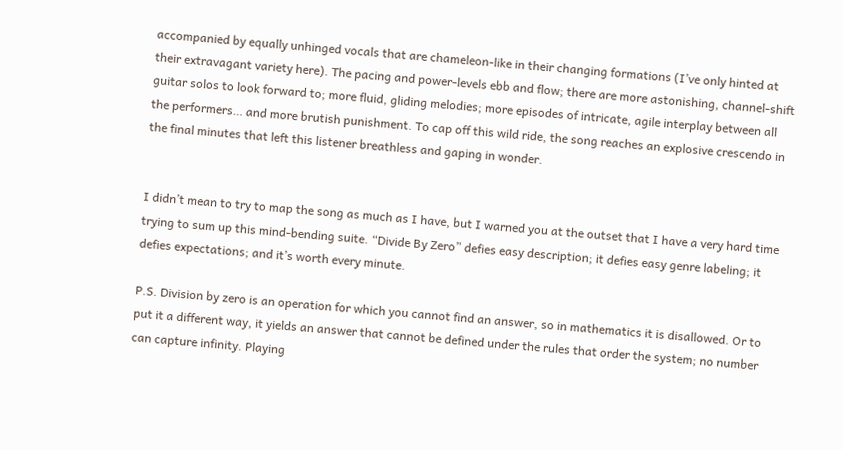accompanied by equally unhinged vocals that are chameleon-like in their changing formations (I’ve only hinted at their extravagant variety here). The pacing and power-levels ebb and flow; there are more astonishing, channel-shift guitar solos to look forward to; more fluid, gliding melodies; more episodes of intricate, agile interplay between all the performers… and more brutish punishment. To cap off this wild ride, the song reaches an explosive crescendo in the final minutes that left this listener breathless and gaping in wonder.


I didn’t mean to try to map the song as much as I have, but I warned you at the outset that I have a very hard time trying to sum up this mind-bending suite. “Divide By Zero” defies easy description; it defies easy genre labeling; it defies expectations; and it’s worth every minute.

P.S. Division by zero is an operation for which you cannot find an answer, so in mathematics it is disallowed. Or to put it a different way, it yields an answer that cannot be defined under the rules that order the system; no number can capture infinity. Playing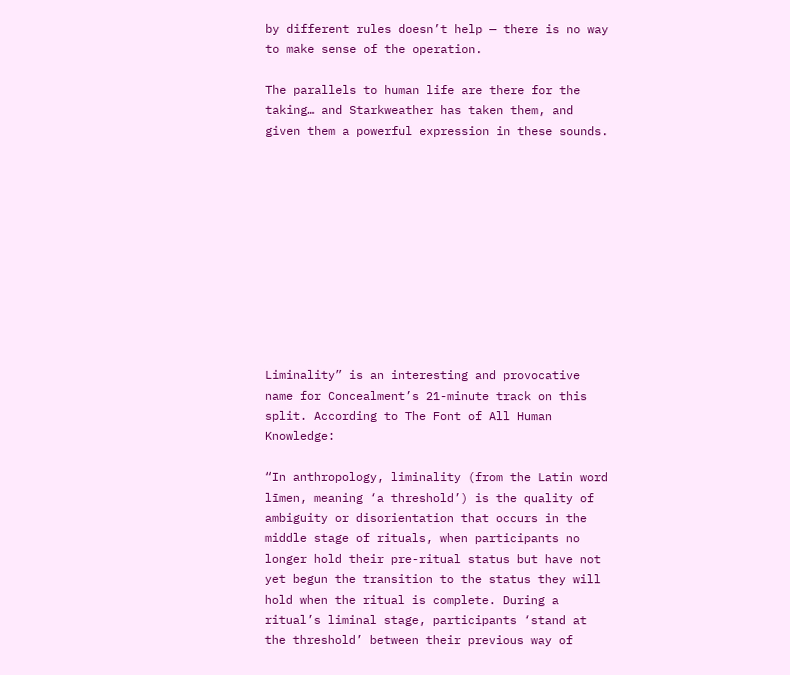by different rules doesn’t help — there is no way to make sense of the operation.

The parallels to human life are there for the taking… and Starkweather has taken them, and given them a powerful expression in these sounds.











Liminality” is an interesting and provocative name for Concealment’s 21-minute track on this split. According to The Font of All Human Knowledge:

“In anthropology, liminality (from the Latin word līmen, meaning ‘a threshold’) is the quality of ambiguity or disorientation that occurs in the middle stage of rituals, when participants no longer hold their pre-ritual status but have not yet begun the transition to the status they will hold when the ritual is complete. During a ritual’s liminal stage, participants ‘stand at the threshold’ between their previous way of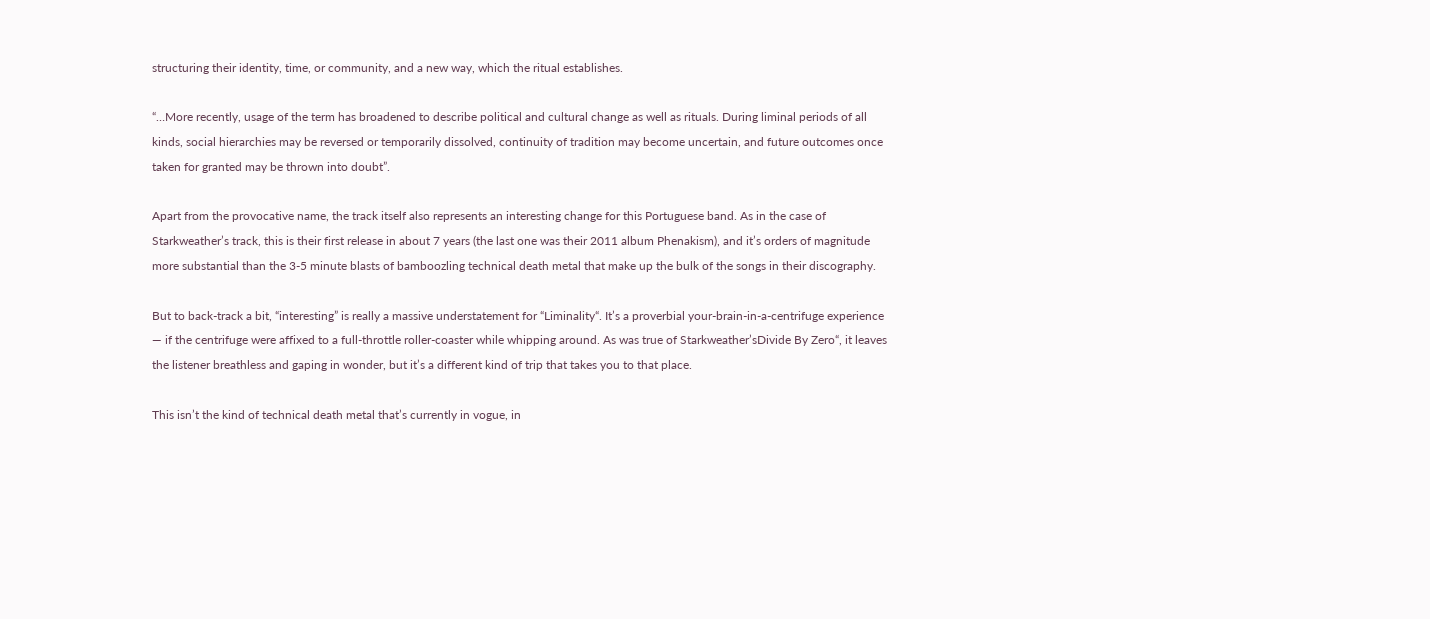structuring their identity, time, or community, and a new way, which the ritual establishes.

“…More recently, usage of the term has broadened to describe political and cultural change as well as rituals. During liminal periods of all kinds, social hierarchies may be reversed or temporarily dissolved, continuity of tradition may become uncertain, and future outcomes once taken for granted may be thrown into doubt”.

Apart from the provocative name, the track itself also represents an interesting change for this Portuguese band. As in the case of Starkweather’s track, this is their first release in about 7 years (the last one was their 2011 album Phenakism), and it’s orders of magnitude more substantial than the 3-5 minute blasts of bamboozling technical death metal that make up the bulk of the songs in their discography.

But to back-track a bit, “interesting” is really a massive understatement for “Liminality“. It’s a proverbial your-brain-in-a-centrifuge experience — if the centrifuge were affixed to a full-throttle roller-coaster while whipping around. As was true of Starkweather’sDivide By Zero“, it leaves the listener breathless and gaping in wonder, but it’s a different kind of trip that takes you to that place.

This isn’t the kind of technical death metal that’s currently in vogue, in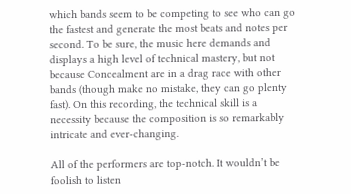which bands seem to be competing to see who can go the fastest and generate the most beats and notes per second. To be sure, the music here demands and displays a high level of technical mastery, but not because Concealment are in a drag race with other bands (though make no mistake, they can go plenty fast). On this recording, the technical skill is a necessity because the composition is so remarkably intricate and ever-changing.

All of the performers are top-notch. It wouldn’t be foolish to listen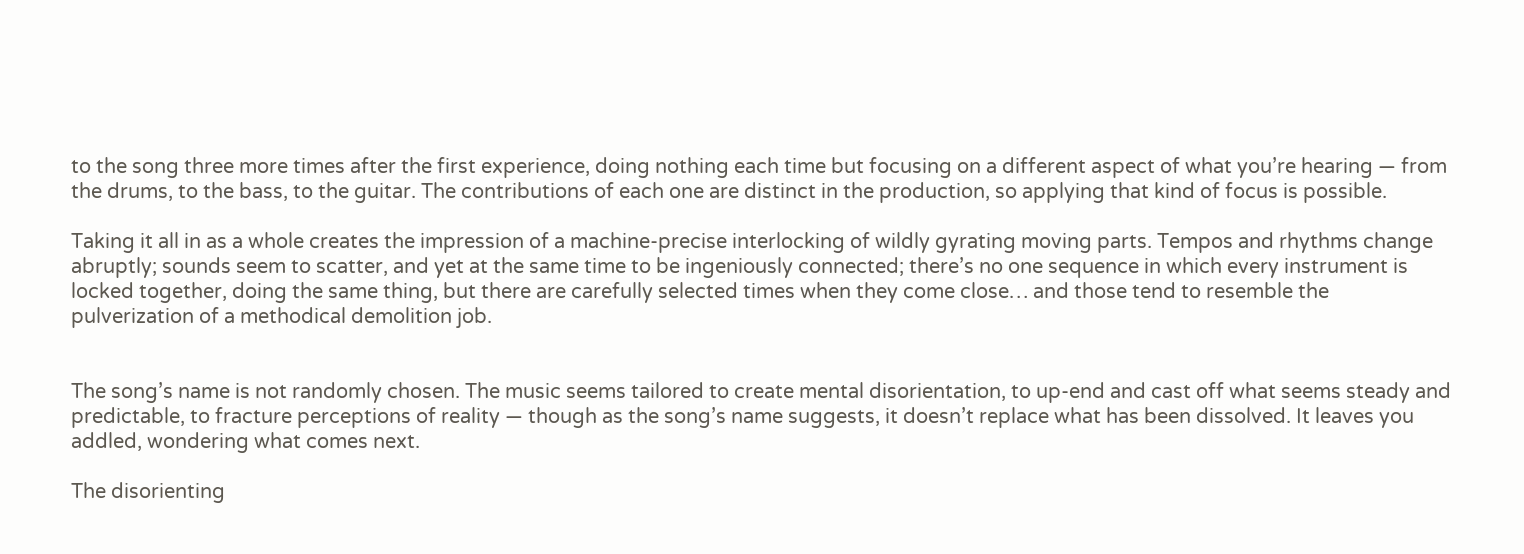to the song three more times after the first experience, doing nothing each time but focusing on a different aspect of what you’re hearing — from the drums, to the bass, to the guitar. The contributions of each one are distinct in the production, so applying that kind of focus is possible.

Taking it all in as a whole creates the impression of a machine-precise interlocking of wildly gyrating moving parts. Tempos and rhythms change abruptly; sounds seem to scatter, and yet at the same time to be ingeniously connected; there’s no one sequence in which every instrument is locked together, doing the same thing, but there are carefully selected times when they come close… and those tend to resemble the pulverization of a methodical demolition job.


The song’s name is not randomly chosen. The music seems tailored to create mental disorientation, to up-end and cast off what seems steady and predictable, to fracture perceptions of reality — though as the song’s name suggests, it doesn’t replace what has been dissolved. It leaves you addled, wondering what comes next.

The disorienting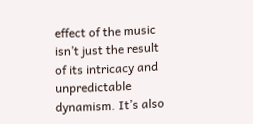effect of the music isn’t just the result of its intricacy and unpredictable dynamism. It’s also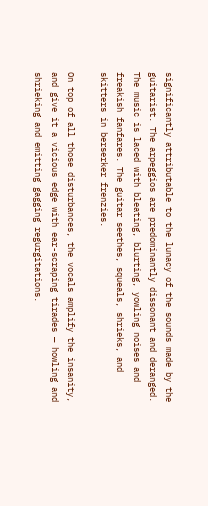significantly attributable to the lunacy of the sounds made by the guitarist. The arpeggios are predominantly dissonant and deranged. The music is laced with bleating, blurting, yowling noises and freakish fanfares. The guitar seethes, squeals, shrieks, and skitters in berserker frenzies.

On top of all those disturbances, the vocals amplify the insanity, and give it a vicious edge with ear-scraping tirades — howling and shrieking and emitting gagging regurgitations.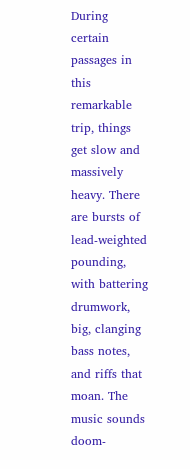During certain passages in this remarkable trip, things get slow and massively heavy. There are bursts of lead-weighted pounding, with battering drumwork, big, clanging bass notes, and riffs that moan. The music sounds doom-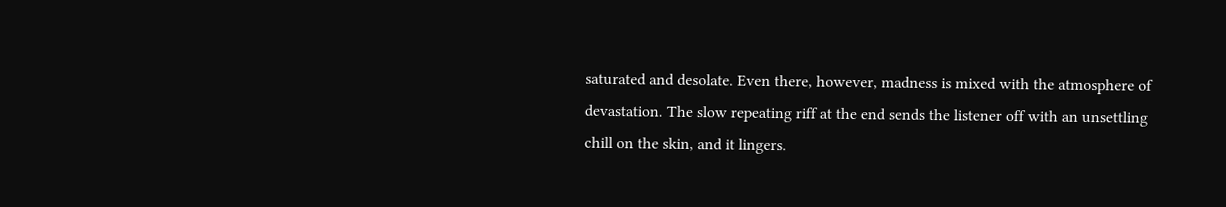saturated and desolate. Even there, however, madness is mixed with the atmosphere of devastation. The slow repeating riff at the end sends the listener off with an unsettling chill on the skin, and it lingers.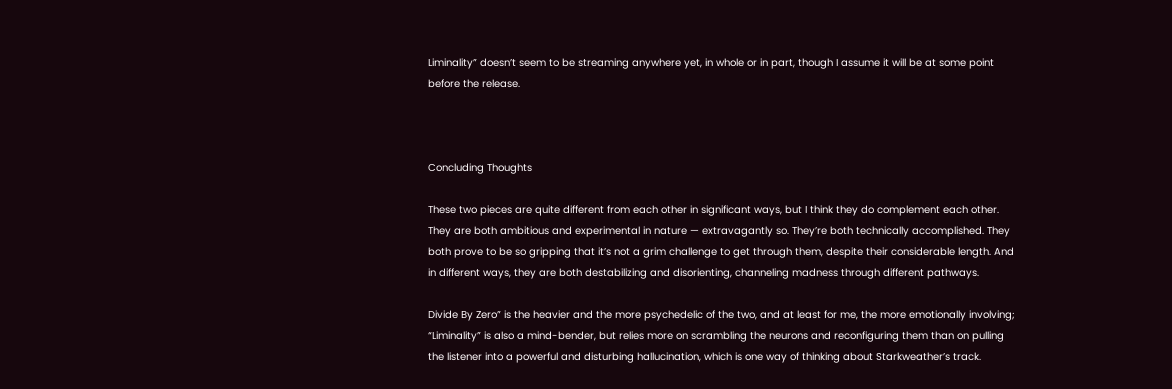Liminality” doesn’t seem to be streaming anywhere yet, in whole or in part, though I assume it will be at some point before the release.



Concluding Thoughts

These two pieces are quite different from each other in significant ways, but I think they do complement each other. They are both ambitious and experimental in nature — extravagantly so. They’re both technically accomplished. They both prove to be so gripping that it’s not a grim challenge to get through them, despite their considerable length. And in different ways, they are both destabilizing and disorienting, channeling madness through different pathways.

Divide By Zero” is the heavier and the more psychedelic of the two, and at least for me, the more emotionally involving; “Liminality” is also a mind-bender, but relies more on scrambling the neurons and reconfiguring them than on pulling the listener into a powerful and disturbing hallucination, which is one way of thinking about Starkweather’s track.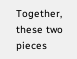Together, these two pieces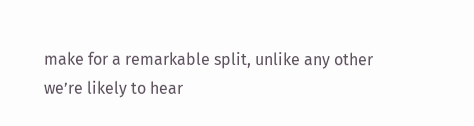make for a remarkable split, unlike any other we’re likely to hear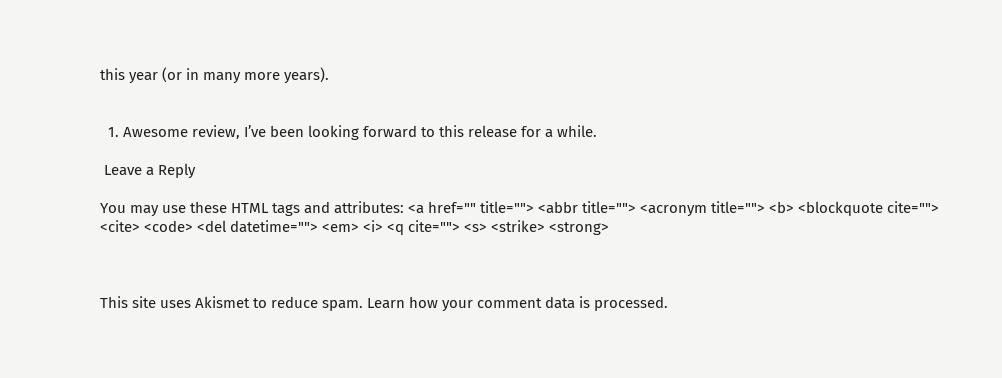this year (or in many more years).


  1. Awesome review, I’ve been looking forward to this release for a while.

 Leave a Reply

You may use these HTML tags and attributes: <a href="" title=""> <abbr title=""> <acronym title=""> <b> <blockquote cite=""> <cite> <code> <del datetime=""> <em> <i> <q cite=""> <s> <strike> <strong>



This site uses Akismet to reduce spam. Learn how your comment data is processed.